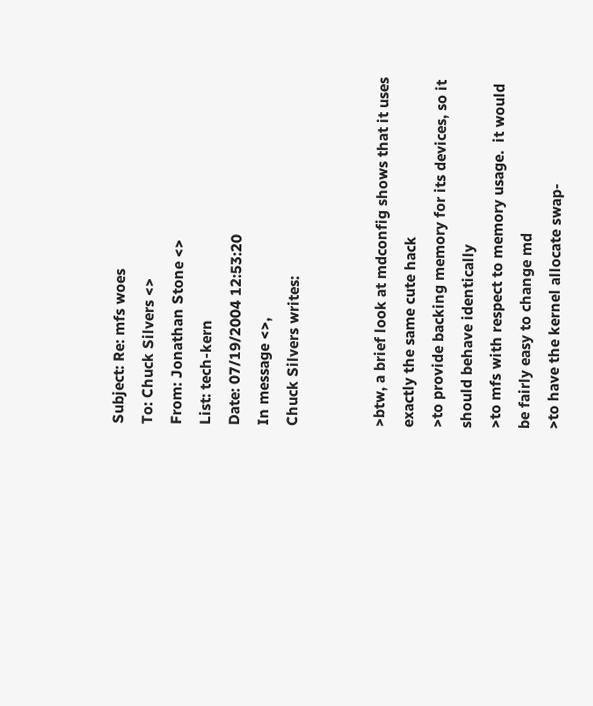Subject: Re: mfs woes
To: Chuck Silvers <>
From: Jonathan Stone <>
List: tech-kern
Date: 07/19/2004 12:53:20
In message <>,
Chuck Silvers writes:


>btw, a brief look at mdconfig shows that it uses exactly the same cute hack
>to provide backing memory for its devices, so it should behave identically
>to mfs with respect to memory usage.  it would be fairly easy to change md
>to have the kernel allocate swap-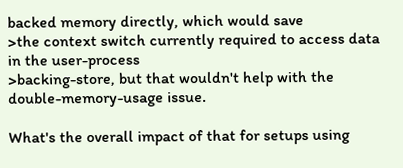backed memory directly, which would save
>the context switch currently required to access data in the user-process
>backing-store, but that wouldn't help with the double-memory-usage issue.

What's the overall impact of that for setups using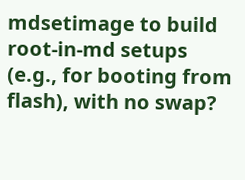mdsetimage to build
root-in-md setups (e.g., for booting from flash), with no swap?